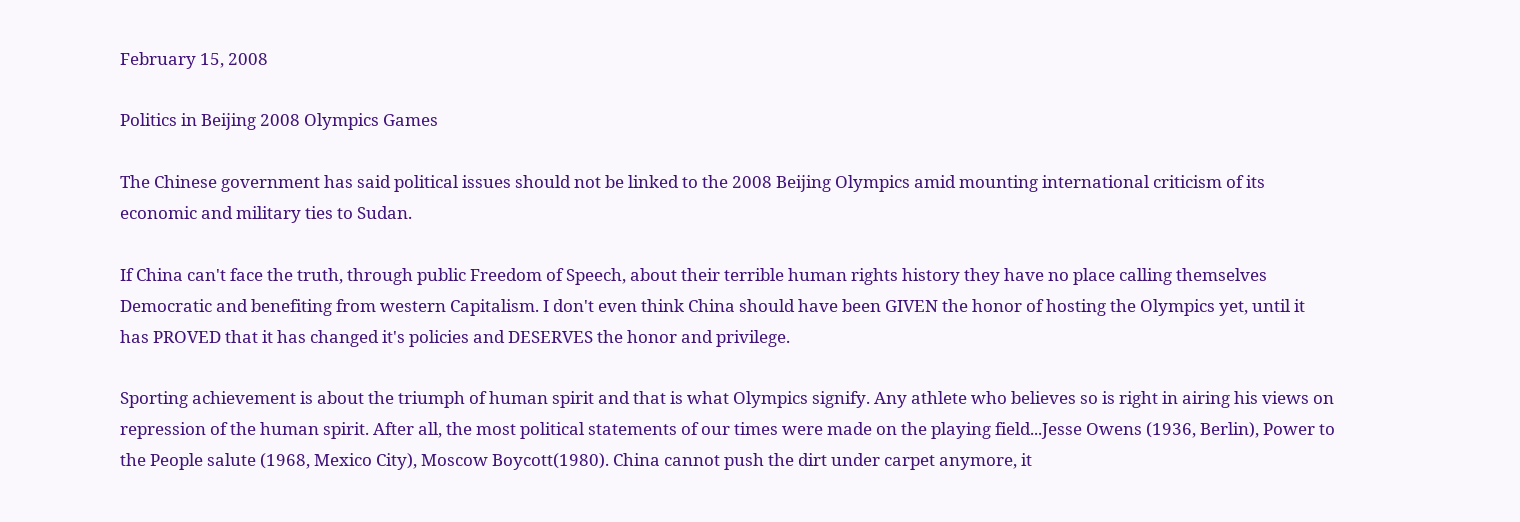February 15, 2008

Politics in Beijing 2008 Olympics Games

The Chinese government has said political issues should not be linked to the 2008 Beijing Olympics amid mounting international criticism of its economic and military ties to Sudan.

If China can't face the truth, through public Freedom of Speech, about their terrible human rights history they have no place calling themselves Democratic and benefiting from western Capitalism. I don't even think China should have been GIVEN the honor of hosting the Olympics yet, until it has PROVED that it has changed it's policies and DESERVES the honor and privilege.

Sporting achievement is about the triumph of human spirit and that is what Olympics signify. Any athlete who believes so is right in airing his views on repression of the human spirit. After all, the most political statements of our times were made on the playing field...Jesse Owens (1936, Berlin), Power to the People salute (1968, Mexico City), Moscow Boycott(1980). China cannot push the dirt under carpet anymore, it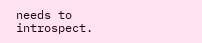needs to introspect.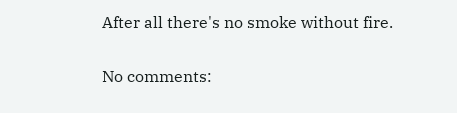After all there's no smoke without fire.

No comments: